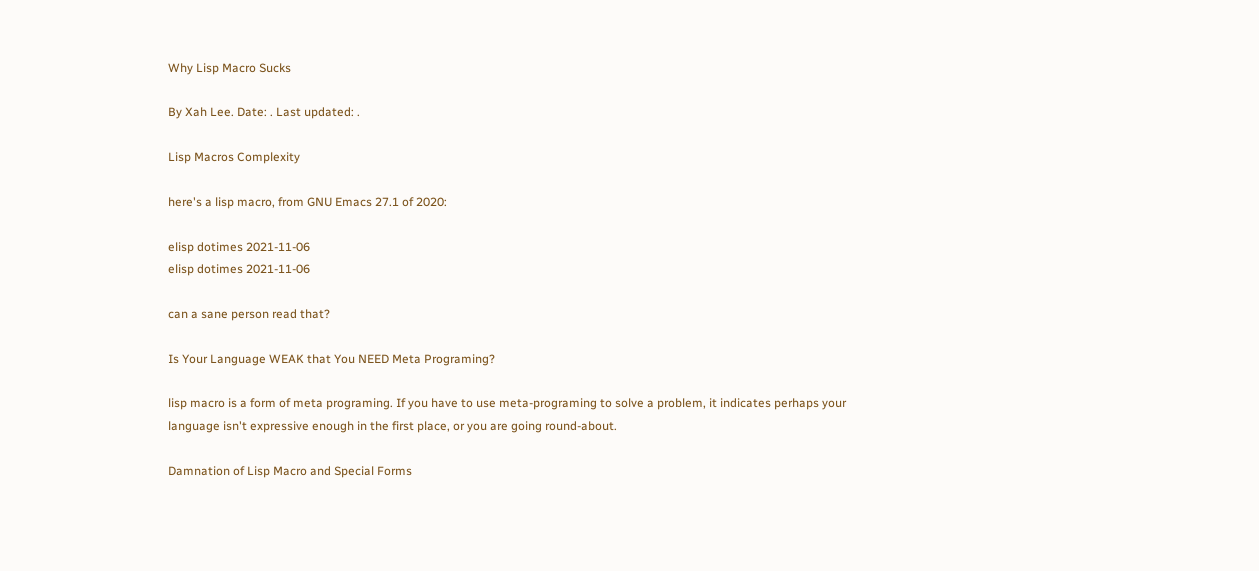Why Lisp Macro Sucks

By Xah Lee. Date: . Last updated: .

Lisp Macros Complexity

here's a lisp macro, from GNU Emacs 27.1 of 2020:

elisp dotimes 2021-11-06
elisp dotimes 2021-11-06

can a sane person read that?

Is Your Language WEAK that You NEED Meta Programing?

lisp macro is a form of meta programing. If you have to use meta-programing to solve a problem, it indicates perhaps your language isn't expressive enough in the first place, or you are going round-about.

Damnation of Lisp Macro and Special Forms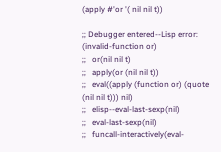(apply #'or '( nil nil t))

;; Debugger entered--Lisp error: (invalid-function or)
;;   or(nil nil t)
;;   apply(or (nil nil t))
;;   eval((apply (function or) (quote (nil nil t))) nil)
;;   elisp--eval-last-sexp(nil)
;;   eval-last-sexp(nil)
;;   funcall-interactively(eval-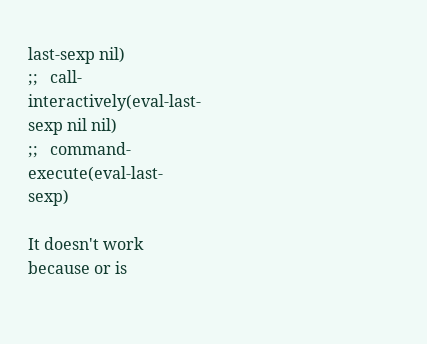last-sexp nil)
;;   call-interactively(eval-last-sexp nil nil)
;;   command-execute(eval-last-sexp)

It doesn't work because or is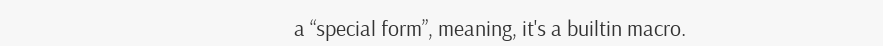a “special form”, meaning, it's a builtin macro.